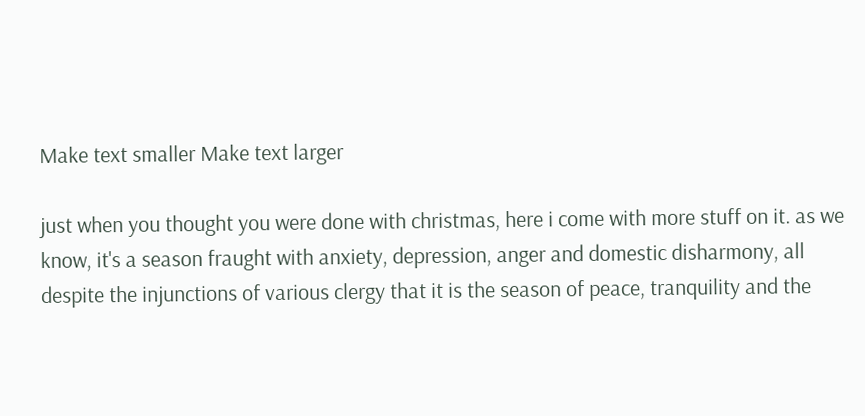Make text smaller Make text larger

just when you thought you were done with christmas, here i come with more stuff on it. as we know, it's a season fraught with anxiety, depression, anger and domestic disharmony, all despite the injunctions of various clergy that it is the season of peace, tranquility and the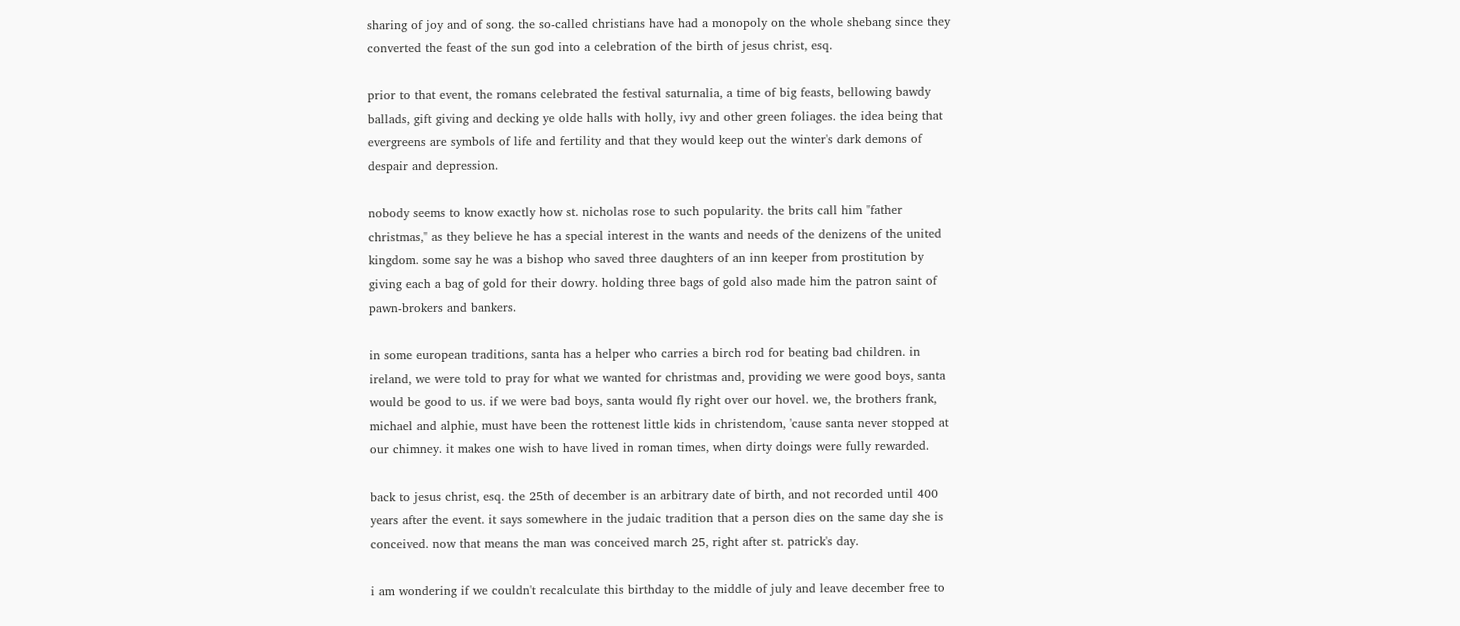sharing of joy and of song. the so-called christians have had a monopoly on the whole shebang since they converted the feast of the sun god into a celebration of the birth of jesus christ, esq.

prior to that event, the romans celebrated the festival saturnalia, a time of big feasts, bellowing bawdy ballads, gift giving and decking ye olde halls with holly, ivy and other green foliages. the idea being that evergreens are symbols of life and fertility and that they would keep out the winter's dark demons of despair and depression.

nobody seems to know exactly how st. nicholas rose to such popularity. the brits call him "father christmas," as they believe he has a special interest in the wants and needs of the denizens of the united kingdom. some say he was a bishop who saved three daughters of an inn keeper from prostitution by giving each a bag of gold for their dowry. holding three bags of gold also made him the patron saint of pawn-brokers and bankers.

in some european traditions, santa has a helper who carries a birch rod for beating bad children. in ireland, we were told to pray for what we wanted for christmas and, providing we were good boys, santa would be good to us. if we were bad boys, santa would fly right over our hovel. we, the brothers frank, michael and alphie, must have been the rottenest little kids in christendom, 'cause santa never stopped at our chimney. it makes one wish to have lived in roman times, when dirty doings were fully rewarded.

back to jesus christ, esq. the 25th of december is an arbitrary date of birth, and not recorded until 400 years after the event. it says somewhere in the judaic tradition that a person dies on the same day she is conceived. now that means the man was conceived march 25, right after st. patrick's day.

i am wondering if we couldn't recalculate this birthday to the middle of july and leave december free to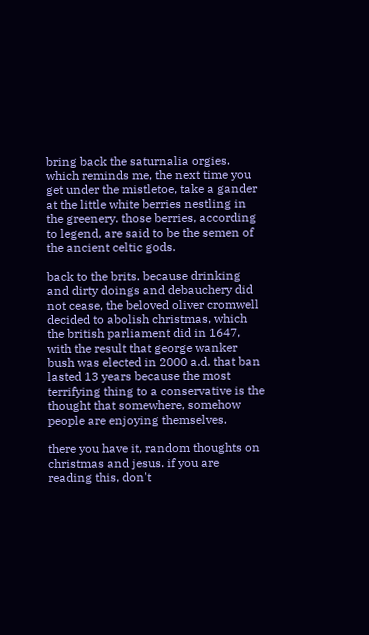bring back the saturnalia orgies. which reminds me, the next time you get under the mistletoe, take a gander at the little white berries nestling in the greenery. those berries, according to legend, are said to be the semen of the ancient celtic gods.

back to the brits. because drinking and dirty doings and debauchery did not cease, the beloved oliver cromwell decided to abolish christmas, which the british parliament did in 1647, with the result that george wanker bush was elected in 2000 a.d. that ban lasted 13 years because the most terrifying thing to a conservative is the thought that somewhere, somehow people are enjoying themselves.

there you have it, random thoughts on christmas and jesus. if you are reading this, don't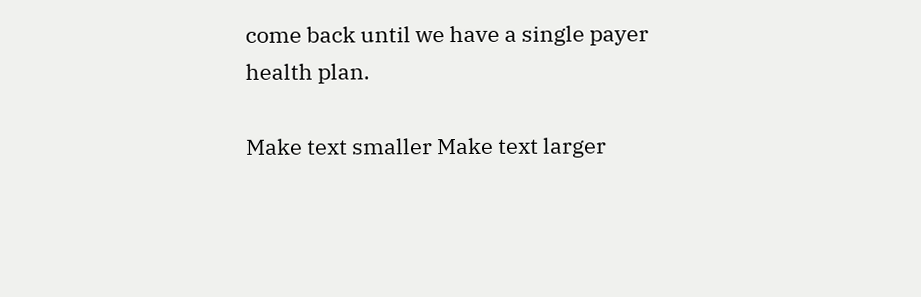come back until we have a single payer health plan.

Make text smaller Make text larger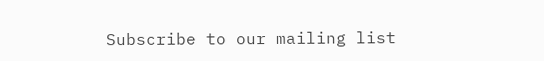Subscribe to our mailing list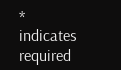* indicates required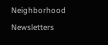Neighborhood Newsletters